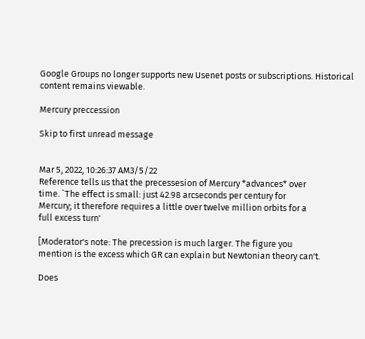Google Groups no longer supports new Usenet posts or subscriptions. Historical content remains viewable.

Mercury preccession

Skip to first unread message


Mar 5, 2022, 10:26:37 AM3/5/22
Reference tells us that the precessesion of Mercury *advances* over
time. `The effect is small: just 42.98 arcseconds per century for
Mercury; it therefore requires a little over twelve million orbits for a
full excess turn'

[Moderator's note: The precession is much larger. The figure you
mention is the excess which GR can explain but Newtonian theory can't.

Does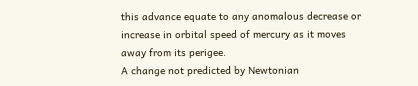this advance equate to any anomalous decrease or
increase in orbital speed of mercury as it moves away from its perigee.
A change not predicted by Newtonian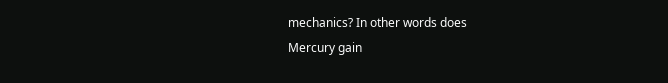mechanics? In other words does
Mercury gain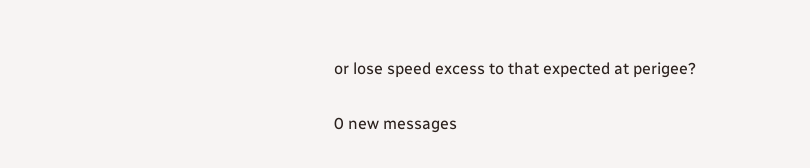or lose speed excess to that expected at perigee?

0 new messages